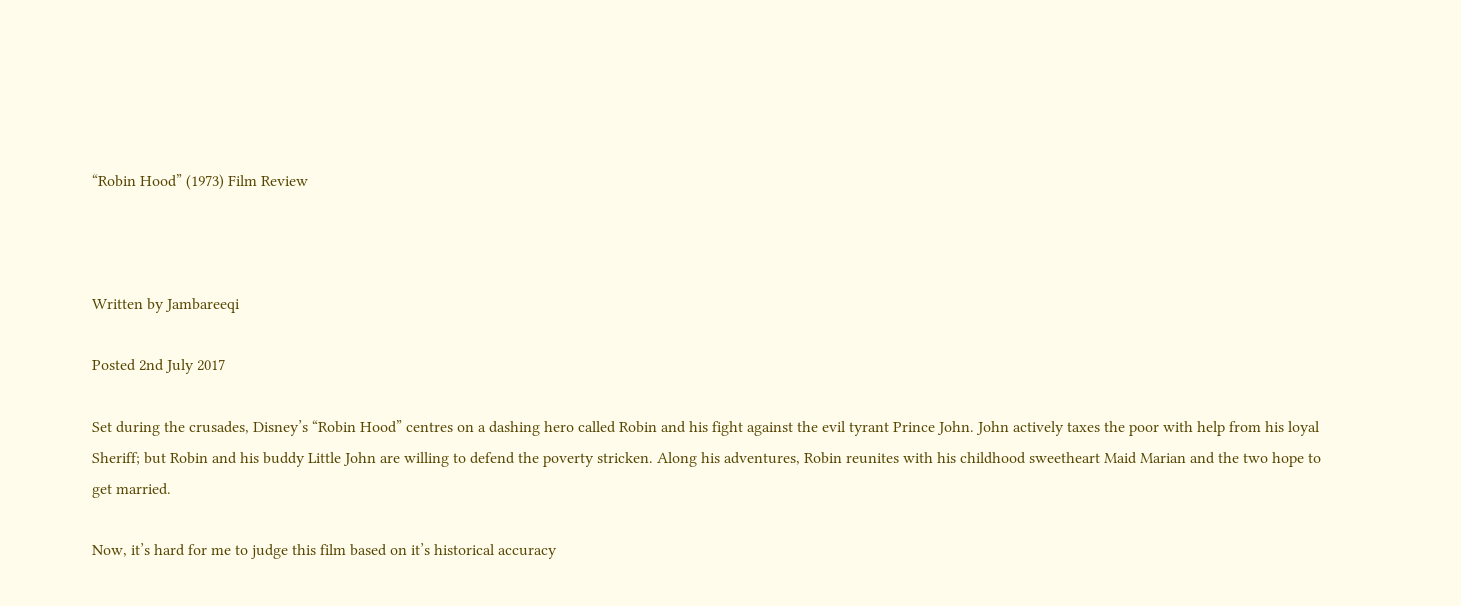“Robin Hood” (1973) Film Review



Written by Jambareeqi

Posted 2nd July 2017

Set during the crusades, Disney’s “Robin Hood” centres on a dashing hero called Robin and his fight against the evil tyrant Prince John. John actively taxes the poor with help from his loyal Sheriff; but Robin and his buddy Little John are willing to defend the poverty stricken. Along his adventures, Robin reunites with his childhood sweetheart Maid Marian and the two hope to get married.

Now, it’s hard for me to judge this film based on it’s historical accuracy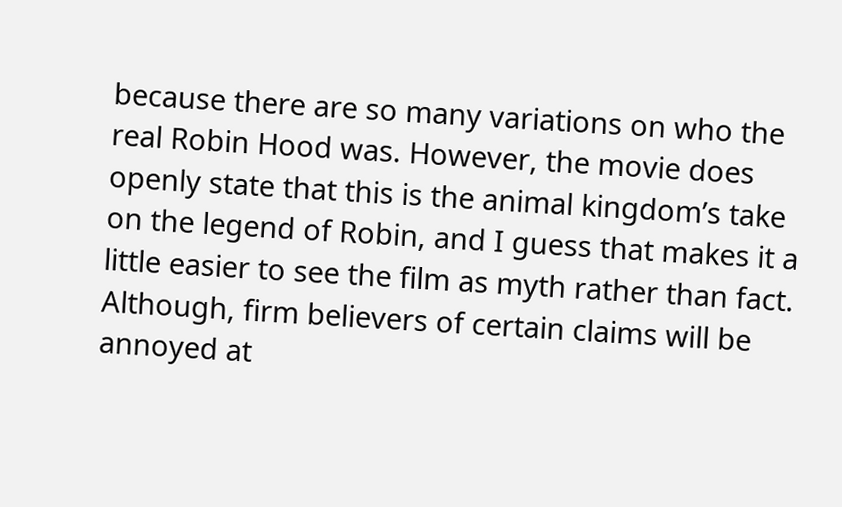because there are so many variations on who the real Robin Hood was. However, the movie does openly state that this is the animal kingdom’s take on the legend of Robin, and I guess that makes it a little easier to see the film as myth rather than fact. Although, firm believers of certain claims will be annoyed at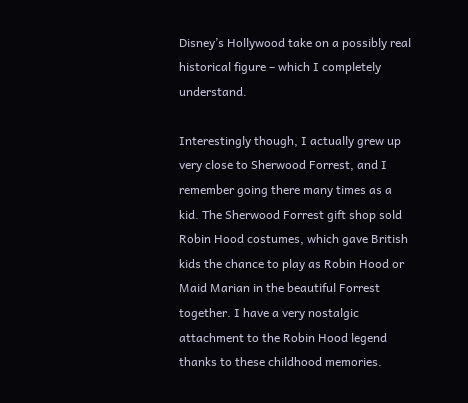Disney’s Hollywood take on a possibly real historical figure – which I completely understand.

Interestingly though, I actually grew up very close to Sherwood Forrest, and I remember going there many times as a kid. The Sherwood Forrest gift shop sold Robin Hood costumes, which gave British kids the chance to play as Robin Hood or Maid Marian in the beautiful Forrest together. I have a very nostalgic attachment to the Robin Hood legend thanks to these childhood memories.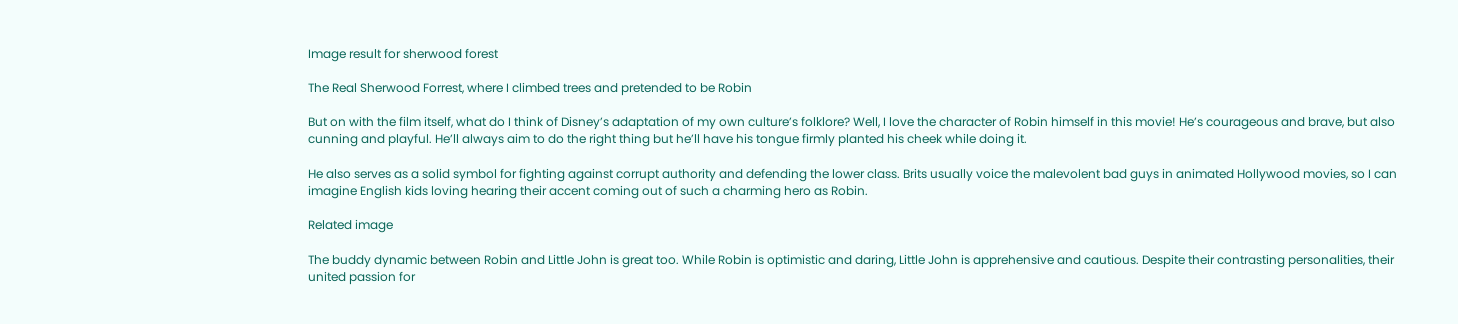Image result for sherwood forest

The Real Sherwood Forrest, where I climbed trees and pretended to be Robin

But on with the film itself, what do I think of Disney’s adaptation of my own culture’s folklore? Well, I love the character of Robin himself in this movie! He’s courageous and brave, but also cunning and playful. He’ll always aim to do the right thing but he’ll have his tongue firmly planted his cheek while doing it.

He also serves as a solid symbol for fighting against corrupt authority and defending the lower class. Brits usually voice the malevolent bad guys in animated Hollywood movies, so I can imagine English kids loving hearing their accent coming out of such a charming hero as Robin.

Related image

The buddy dynamic between Robin and Little John is great too. While Robin is optimistic and daring, Little John is apprehensive and cautious. Despite their contrasting personalities, their united passion for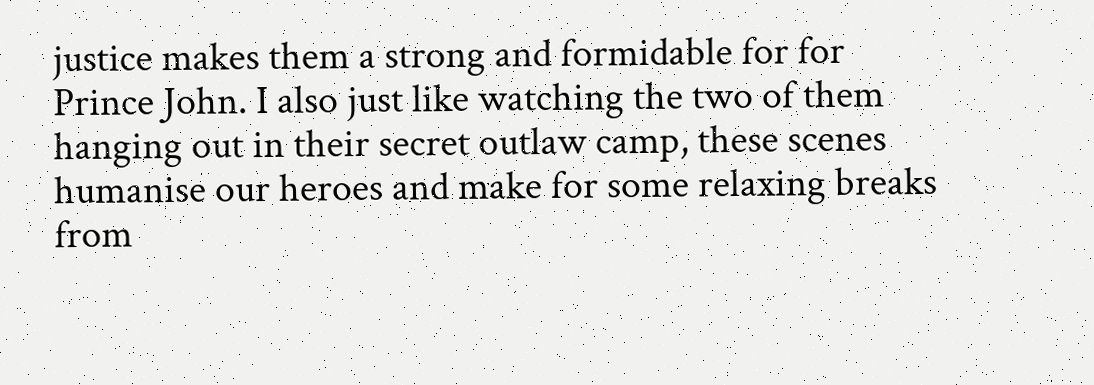justice makes them a strong and formidable for for Prince John. I also just like watching the two of them hanging out in their secret outlaw camp, these scenes humanise our heroes and make for some relaxing breaks from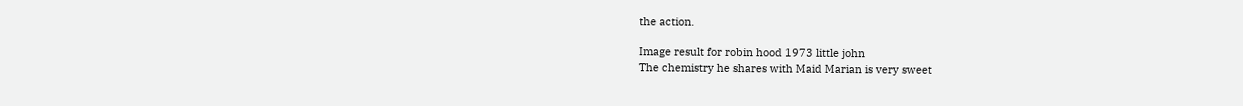the action.

Image result for robin hood 1973 little john
The chemistry he shares with Maid Marian is very sweet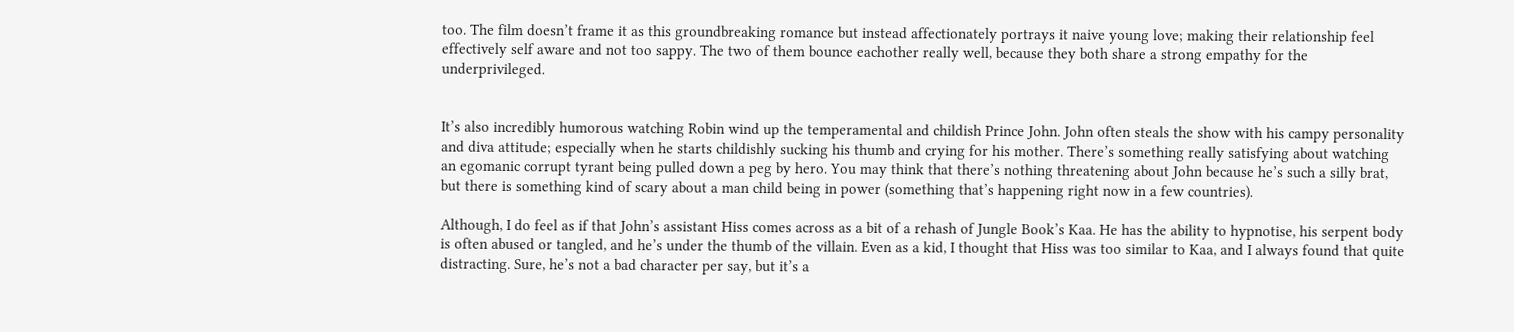too. The film doesn’t frame it as this groundbreaking romance but instead affectionately portrays it naive young love; making their relationship feel effectively self aware and not too sappy. The two of them bounce eachother really well, because they both share a strong empathy for the underprivileged.


It’s also incredibly humorous watching Robin wind up the temperamental and childish Prince John. John often steals the show with his campy personality and diva attitude; especially when he starts childishly sucking his thumb and crying for his mother. There’s something really satisfying about watching an egomanic corrupt tyrant being pulled down a peg by hero. You may think that there’s nothing threatening about John because he’s such a silly brat, but there is something kind of scary about a man child being in power (something that’s happening right now in a few countries).

Although, I do feel as if that John’s assistant Hiss comes across as a bit of a rehash of Jungle Book’s Kaa. He has the ability to hypnotise, his serpent body is often abused or tangled, and he’s under the thumb of the villain. Even as a kid, I thought that Hiss was too similar to Kaa, and I always found that quite distracting. Sure, he’s not a bad character per say, but it’s a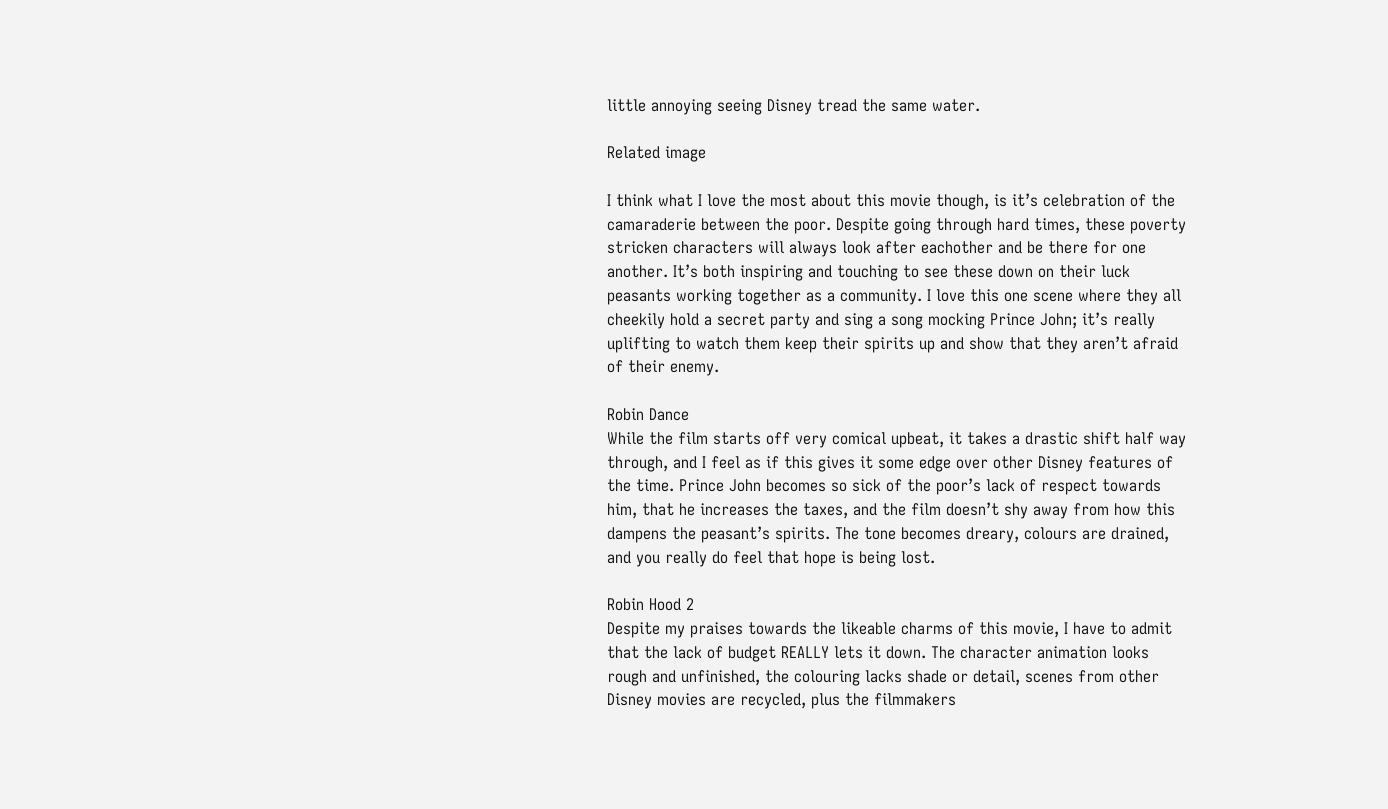little annoying seeing Disney tread the same water.

Related image

I think what I love the most about this movie though, is it’s celebration of the camaraderie between the poor. Despite going through hard times, these poverty stricken characters will always look after eachother and be there for one another. It’s both inspiring and touching to see these down on their luck peasants working together as a community. I love this one scene where they all cheekily hold a secret party and sing a song mocking Prince John; it’s really uplifting to watch them keep their spirits up and show that they aren’t afraid of their enemy.

Robin Dance
While the film starts off very comical upbeat, it takes a drastic shift half way through, and I feel as if this gives it some edge over other Disney features of the time. Prince John becomes so sick of the poor’s lack of respect towards him, that he increases the taxes, and the film doesn’t shy away from how this dampens the peasant’s spirits. The tone becomes dreary, colours are drained, and you really do feel that hope is being lost.

Robin Hood 2
Despite my praises towards the likeable charms of this movie, I have to admit that the lack of budget REALLY lets it down. The character animation looks rough and unfinished, the colouring lacks shade or detail, scenes from other Disney movies are recycled, plus the filmmakers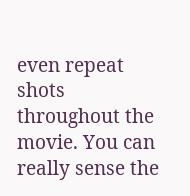even repeat shots throughout the movie. You can really sense the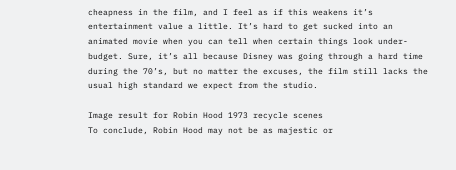cheapness in the film, and I feel as if this weakens it’s entertainment value a little. It’s hard to get sucked into an animated movie when you can tell when certain things look under-budget. Sure, it’s all because Disney was going through a hard time during the 70’s, but no matter the excuses, the film still lacks the usual high standard we expect from the studio.

Image result for Robin Hood 1973 recycle scenes
To conclude, Robin Hood may not be as majestic or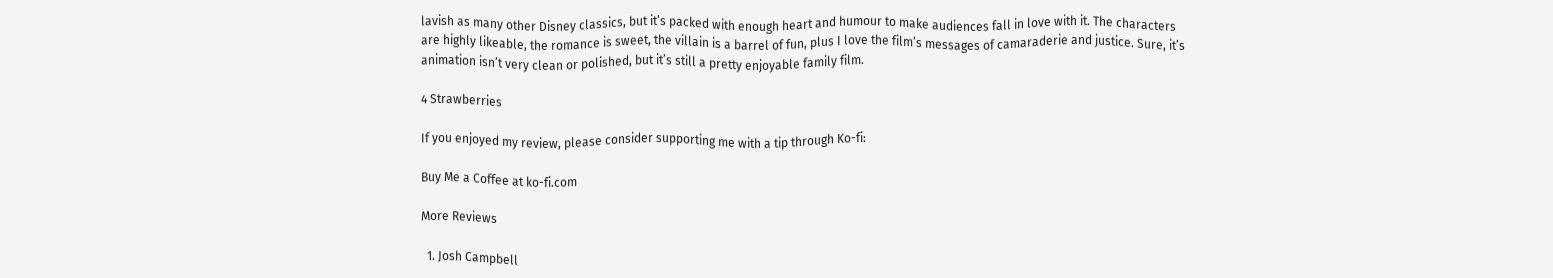lavish as many other Disney classics, but it’s packed with enough heart and humour to make audiences fall in love with it. The characters are highly likeable, the romance is sweet, the villain is a barrel of fun, plus I love the film’s messages of camaraderie and justice. Sure, it’s animation isn’t very clean or polished, but it’s still a pretty enjoyable family film.

4 Strawberries

If you enjoyed my review, please consider supporting me with a tip through Ko-fi:

Buy Me a Coffee at ko-fi.com

More Reviews

  1. Josh Campbell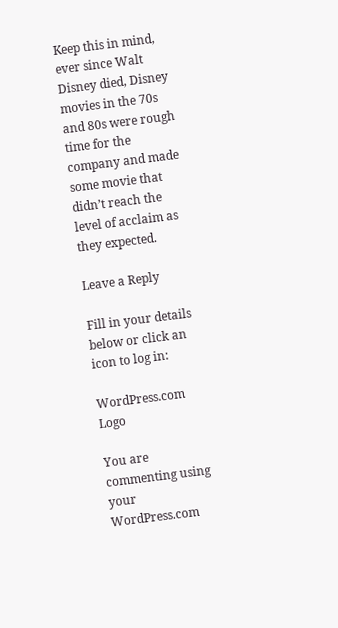Keep this in mind, ever since Walt Disney died, Disney movies in the 70s and 80s were rough time for the company and made some movie that didn’t reach the level of acclaim as they expected.

Leave a Reply

Fill in your details below or click an icon to log in:

WordPress.com Logo

You are commenting using your WordPress.com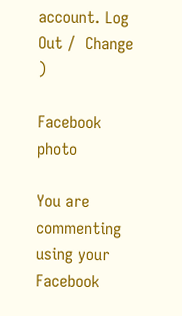account. Log Out /  Change )

Facebook photo

You are commenting using your Facebook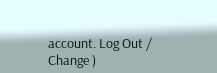account. Log Out /  Change )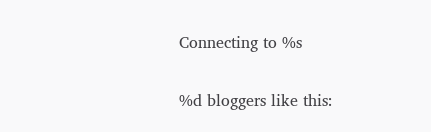Connecting to %s

%d bloggers like this: